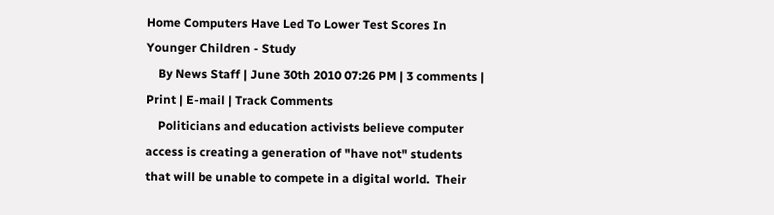Home Computers Have Led To Lower Test Scores In Younger Children - Study
    By News Staff | June 30th 2010 07:26 PM | 3 comments | Print | E-mail | Track Comments
    Politicians and education activists believe computer access is creating a generation of "have not" students that will be unable to compete in a digital world.  Their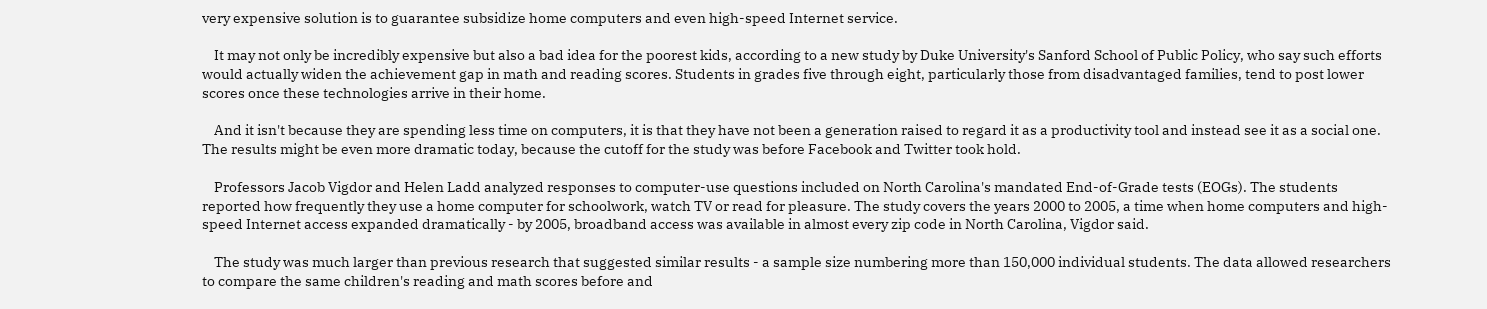very expensive solution is to guarantee subsidize home computers and even high-speed Internet service.

    It may not only be incredibly expensive but also a bad idea for the poorest kids, according to a new study by Duke University's Sanford School of Public Policy, who say such efforts would actually widen the achievement gap in math and reading scores. Students in grades five through eight, particularly those from disadvantaged families, tend to post lower scores once these technologies arrive in their home.

    And it isn't because they are spending less time on computers, it is that they have not been a generation raised to regard it as a productivity tool and instead see it as a social one.   The results might be even more dramatic today, because the cutoff for the study was before Facebook and Twitter took hold.

    Professors Jacob Vigdor and Helen Ladd analyzed responses to computer-use questions included on North Carolina's mandated End-of-Grade tests (EOGs). The students reported how frequently they use a home computer for schoolwork, watch TV or read for pleasure. The study covers the years 2000 to 2005, a time when home computers and high-speed Internet access expanded dramatically - by 2005, broadband access was available in almost every zip code in North Carolina, Vigdor said.

    The study was much larger than previous research that suggested similar results - a sample size numbering more than 150,000 individual students. The data allowed researchers to compare the same children's reading and math scores before and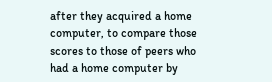after they acquired a home computer, to compare those scores to those of peers who had a home computer by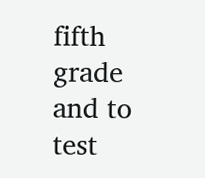fifth grade and to test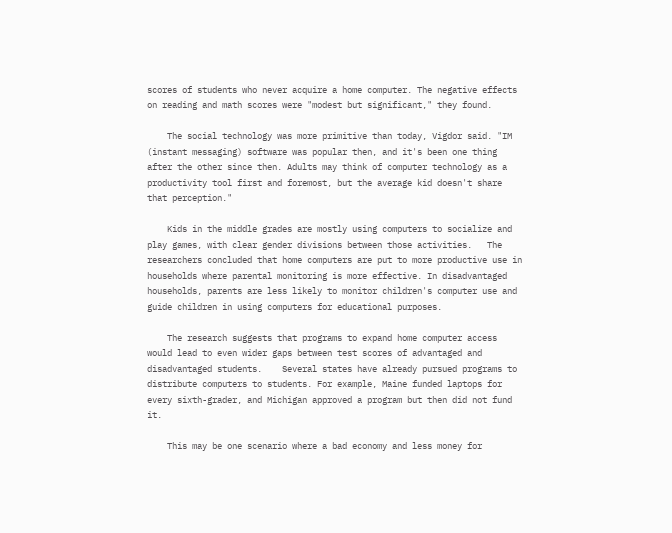scores of students who never acquire a home computer. The negative effects on reading and math scores were "modest but significant," they found.

    The social technology was more primitive than today, Vigdor said. "IM (instant messaging) software was popular then, and it's been one thing after the other since then. Adults may think of computer technology as a productivity tool first and foremost, but the average kid doesn't share that perception."

    Kids in the middle grades are mostly using computers to socialize and play games, with clear gender divisions between those activities.   The researchers concluded that home computers are put to more productive use in households where parental monitoring is more effective. In disadvantaged households, parents are less likely to monitor children's computer use and guide children in using computers for educational purposes.

    The research suggests that programs to expand home computer access would lead to even wider gaps between test scores of advantaged and disadvantaged students.    Several states have already pursued programs to distribute computers to students. For example, Maine funded laptops for every sixth-grader, and Michigan approved a program but then did not fund it.

    This may be one scenario where a bad economy and less money for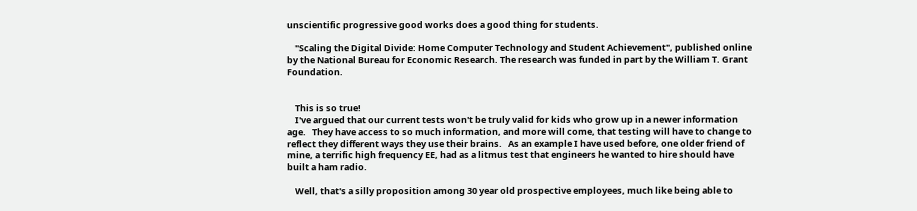unscientific progressive good works does a good thing for students.

    "Scaling the Digital Divide: Home Computer Technology and Student Achievement", published online by the National Bureau for Economic Research. The research was funded in part by the William T. Grant Foundation.


    This is so true!
    I've argued that our current tests won't be truly valid for kids who grow up in a newer information age.   They have access to so much information, and more will come, that testing will have to change to reflect they different ways they use their brains.   As an example I have used before, one older friend of mine, a terrific high frequency EE, had as a litmus test that engineers he wanted to hire should have built a ham radio.

    Well, that's a silly proposition among 30 year old prospective employees, much like being able to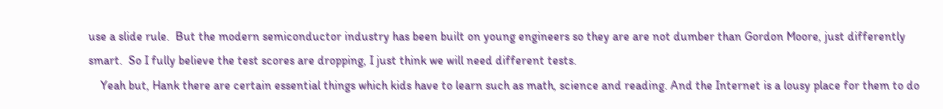use a slide rule.  But the modern semiconductor industry has been built on young engineers so they are are not dumber than Gordon Moore, just differently smart.  So I fully believe the test scores are dropping, I just think we will need different tests.
    Yeah but, Hank there are certain essential things which kids have to learn such as math, science and reading. And the Internet is a lousy place for them to do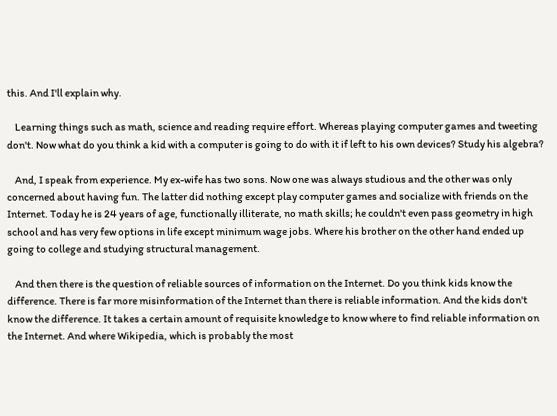this. And I'll explain why.

    Learning things such as math, science and reading require effort. Whereas playing computer games and tweeting don't. Now what do you think a kid with a computer is going to do with it if left to his own devices? Study his algebra?

    And, I speak from experience. My ex-wife has two sons. Now one was always studious and the other was only concerned about having fun. The latter did nothing except play computer games and socialize with friends on the Internet. Today he is 24 years of age, functionally illiterate, no math skills; he couldn't even pass geometry in high school and has very few options in life except minimum wage jobs. Where his brother on the other hand ended up going to college and studying structural management.

    And then there is the question of reliable sources of information on the Internet. Do you think kids know the difference. There is far more misinformation of the Internet than there is reliable information. And the kids don't know the difference. It takes a certain amount of requisite knowledge to know where to find reliable information on the Internet. And where Wikipedia, which is probably the most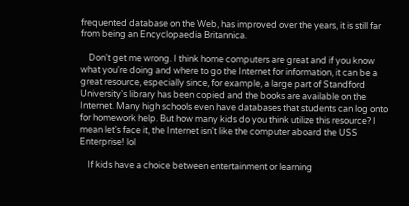frequented database on the Web, has improved over the years, it is still far from being an Encyclopaedia Britannica.

    Don't get me wrong. I think home computers are great and if you know what you're doing and where to go the Internet for information, it can be a great resource, especially since, for example, a large part of Standford University's library has been copied and the books are available on the Internet. Many high schools even have databases that students can log onto for homework help. But how many kids do you think utilize this resource? I mean let's face it, the Internet isn't like the computer aboard the USS Enterprise! lol

    If kids have a choice between entertainment or learning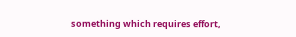something which requires effort,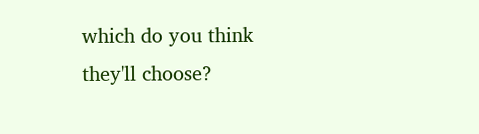which do you think they'll choose?